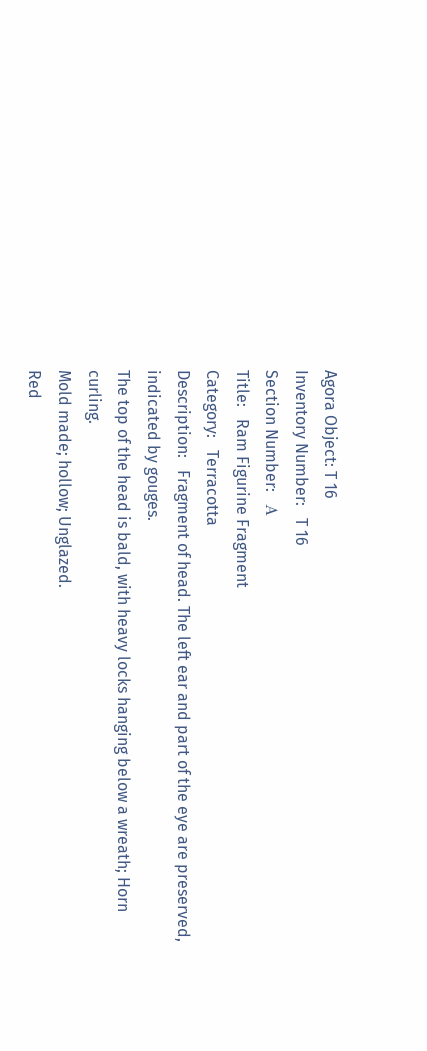Agora Object: T 16
Inventory Number:   T 16
Section Number:   Α
Title:   Ram Figurine Fragment
Category:   Terracotta
Description:   Fragment of head. The left ear and part of the eye are preserved, indicated by gouges.
The top of the head is bald, with heavy locks hanging below a wreath; Horn curling.
Mold made; hollow; Unglazed.
Red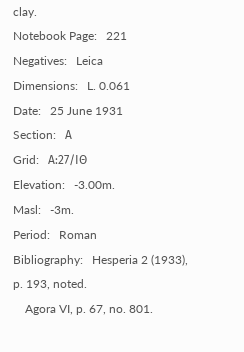clay.
Notebook Page:   221
Negatives:   Leica
Dimensions:   L. 0.061
Date:   25 June 1931
Section:   Α
Grid:   Α:27/ΙΘ
Elevation:   -3.00m.
Masl:   -3m.
Period:   Roman
Bibliography:   Hesperia 2 (1933), p. 193, noted.
    Agora VI, p. 67, no. 801.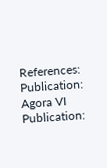References:   Publication: Agora VI
Publication: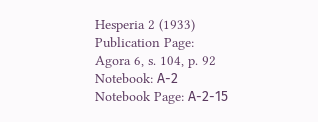Hesperia 2 (1933)
Publication Page: Agora 6, s. 104, p. 92
Notebook: Α-2
Notebook Page: Α-2-15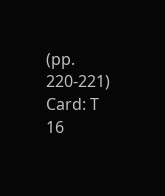(pp. 220-221)
Card: T 16